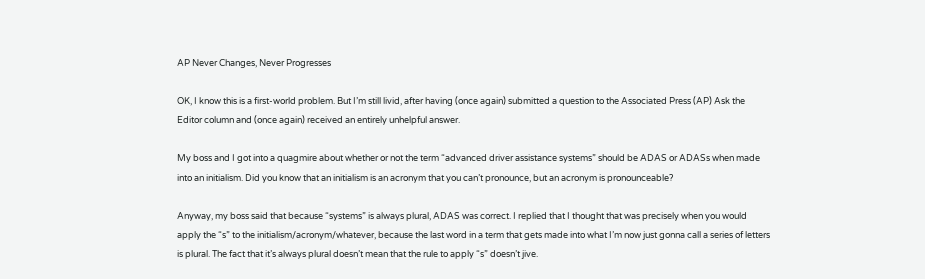AP Never Changes, Never Progresses

OK, I know this is a first-world problem. But I’m still livid, after having (once again) submitted a question to the Associated Press (AP) Ask the Editor column and (once again) received an entirely unhelpful answer.

My boss and I got into a quagmire about whether or not the term “advanced driver assistance systems” should be ADAS or ADASs when made into an initialism. Did you know that an initialism is an acronym that you can’t pronounce, but an acronym is pronounceable?

Anyway, my boss said that because “systems” is always plural, ADAS was correct. I replied that I thought that was precisely when you would apply the “s” to the initialism/acronym/whatever, because the last word in a term that gets made into what I’m now just gonna call a series of letters is plural. The fact that it’s always plural doesn’t mean that the rule to apply “s” doesn’t jive.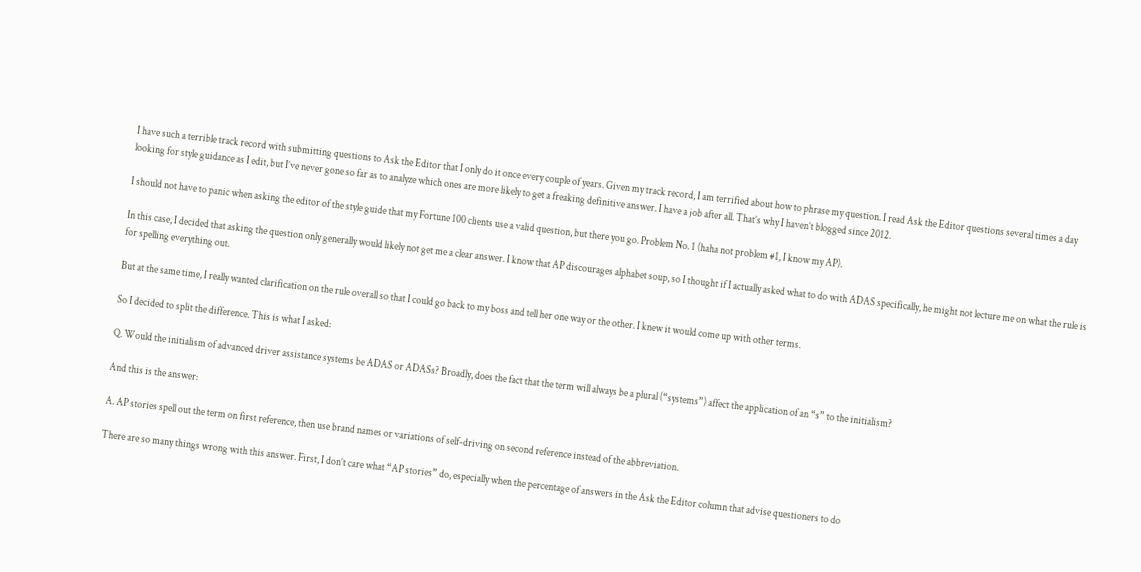I have such a terrible track record with submitting questions to Ask the Editor that I only do it once every couple of years. Given my track record, I am terrified about how to phrase my question. I read Ask the Editor questions several times a day looking for style guidance as I edit, but I’ve never gone so far as to analyze which ones are more likely to get a freaking definitive answer. I have a job after all. That’s why I haven’t blogged since 2012.

I should not have to panic when asking the editor of the style guide that my Fortune 100 clients use a valid question, but there you go. Problem No. 1 (haha not problem #1, I know my AP).

In this case, I decided that asking the question only generally would likely not get me a clear answer. I know that AP discourages alphabet soup, so I thought if I actually asked what to do with ADAS specifically, he might not lecture me on what the rule is for spelling everything out.

But at the same time, I really wanted clarification on the rule overall so that I could go back to my boss and tell her one way or the other. I knew it would come up with other terms.

So I decided to split the difference. This is what I asked:

Q. Would the initialism of advanced driver assistance systems be ADAS or ADASs? Broadly, does the fact that the term will always be a plural (“systems”) affect the application of an “s” to the initialism?

And this is the answer:

A. AP stories spell out the term on first reference, then use brand names or variations of self-driving on second reference instead of the abbreviation.

There are so many things wrong with this answer. First, I don’t care what “AP stories” do, especially when the percentage of answers in the Ask the Editor column that advise questioners to do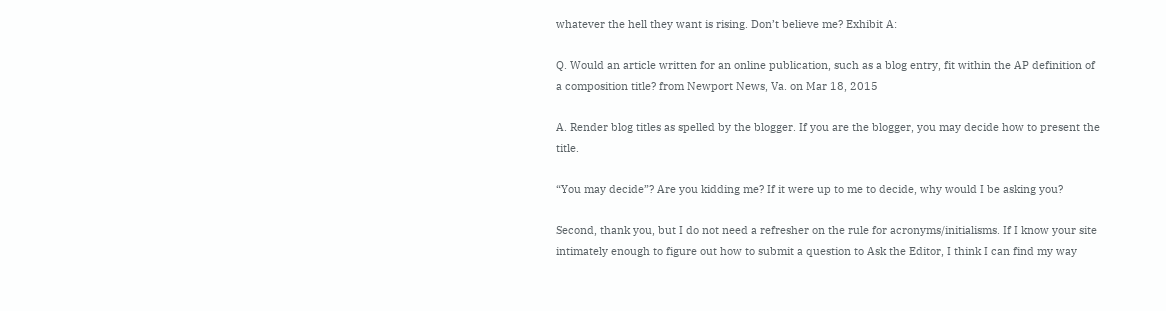whatever the hell they want is rising. Don’t believe me? Exhibit A:

Q. Would an article written for an online publication, such as a blog entry, fit within the AP definition of a composition title? from Newport News, Va. on Mar 18, 2015

A. Render blog titles as spelled by the blogger. If you are the blogger, you may decide how to present the title.

“You may decide”? Are you kidding me? If it were up to me to decide, why would I be asking you?

Second, thank you, but I do not need a refresher on the rule for acronyms/initialisms. If I know your site intimately enough to figure out how to submit a question to Ask the Editor, I think I can find my way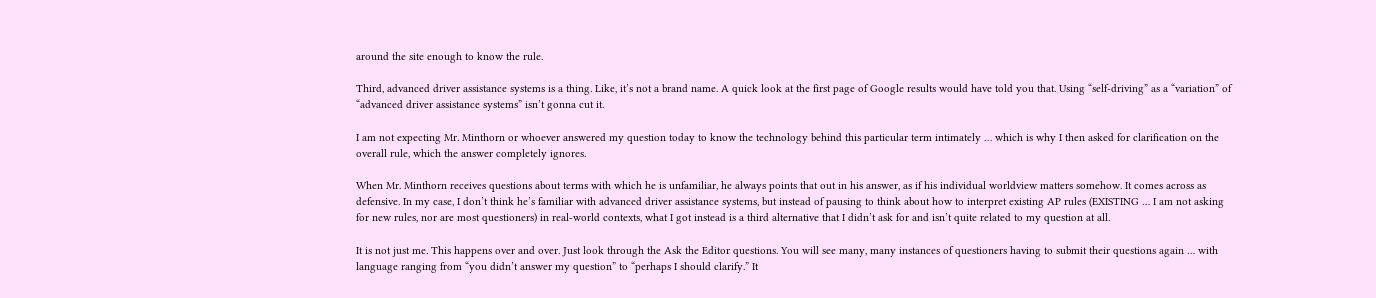around the site enough to know the rule.

Third, advanced driver assistance systems is a thing. Like, it’s not a brand name. A quick look at the first page of Google results would have told you that. Using “self-driving” as a “variation” of “advanced driver assistance systems” isn’t gonna cut it.

I am not expecting Mr. Minthorn or whoever answered my question today to know the technology behind this particular term intimately … which is why I then asked for clarification on the overall rule, which the answer completely ignores.

When Mr. Minthorn receives questions about terms with which he is unfamiliar, he always points that out in his answer, as if his individual worldview matters somehow. It comes across as defensive. In my case, I don’t think he’s familiar with advanced driver assistance systems, but instead of pausing to think about how to interpret existing AP rules (EXISTING … I am not asking for new rules, nor are most questioners) in real-world contexts, what I got instead is a third alternative that I didn’t ask for and isn’t quite related to my question at all.

It is not just me. This happens over and over. Just look through the Ask the Editor questions. You will see many, many instances of questioners having to submit their questions again … with language ranging from “you didn’t answer my question” to “perhaps I should clarify.” It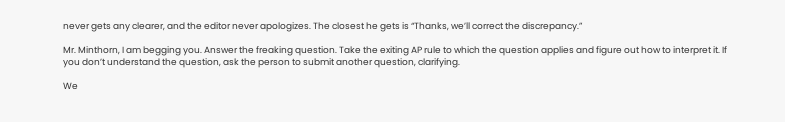never gets any clearer, and the editor never apologizes. The closest he gets is “Thanks, we’ll correct the discrepancy.”

Mr. Minthorn, I am begging you. Answer the freaking question. Take the exiting AP rule to which the question applies and figure out how to interpret it. If you don’t understand the question, ask the person to submit another question, clarifying.

We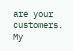are your customers. My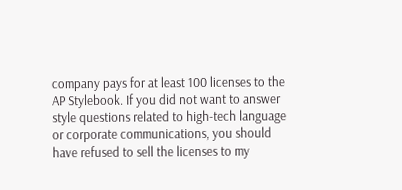company pays for at least 100 licenses to the AP Stylebook. If you did not want to answer style questions related to high-tech language or corporate communications, you should have refused to sell the licenses to my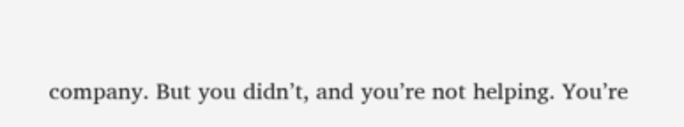company. But you didn’t, and you’re not helping. You’re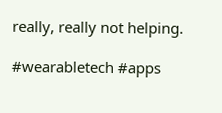really, really not helping.

#wearabletech #apps